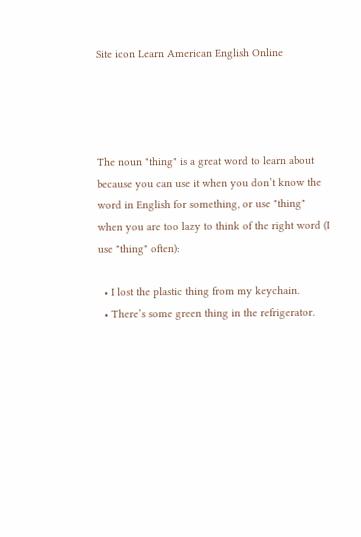Site icon Learn American English Online




The noun "thing" is a great word to learn about because you can use it when you don’t know the word in English for something, or use "thing" when you are too lazy to think of the right word (I use "thing" often):

  • I lost the plastic thing from my keychain.
  • There’s some green thing in the refrigerator.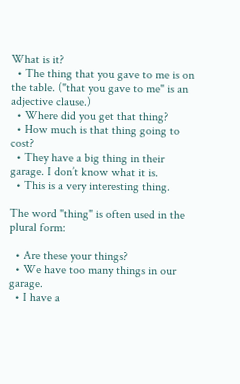What is it?
  • The thing that you gave to me is on the table. ("that you gave to me" is an adjective clause.)
  • Where did you get that thing?
  • How much is that thing going to cost?
  • They have a big thing in their garage. I don’t know what it is.
  • This is a very interesting thing.

The word "thing" is often used in the plural form:

  • Are these your things?
  • We have too many things in our garage.
  • I have a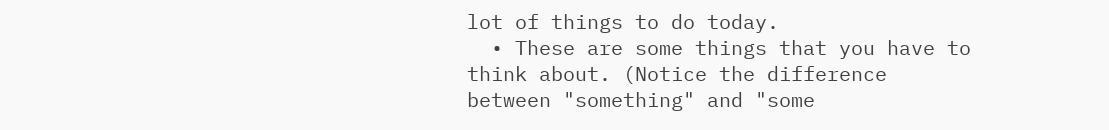lot of things to do today.
  • These are some things that you have to think about. (Notice the difference between "something" and "some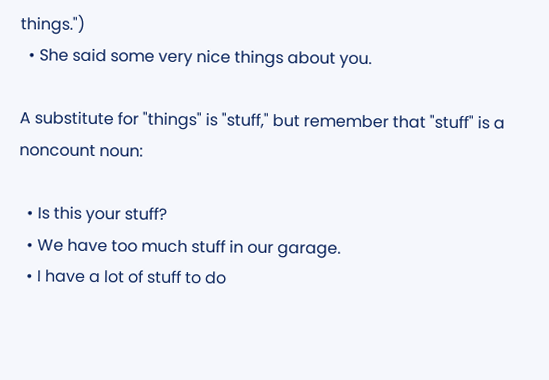things.")
  • She said some very nice things about you.

A substitute for "things" is "stuff," but remember that "stuff" is a noncount noun:

  • Is this your stuff?
  • We have too much stuff in our garage.
  • I have a lot of stuff to do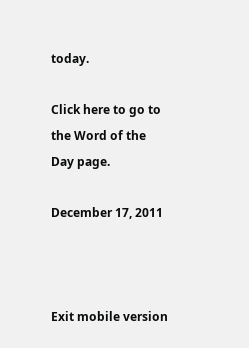today.

Click here to go to the Word of the Day page.

December 17, 2011



Exit mobile version